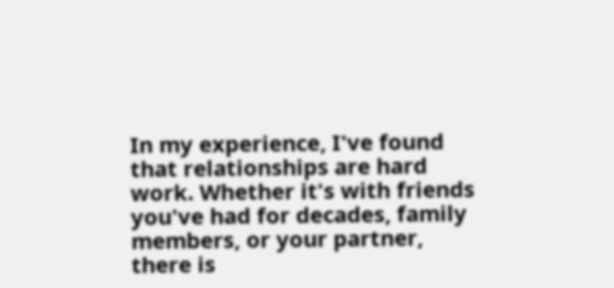In my experience, I've found that relationships are hard work. Whether it's with friends you've had for decades, family members, or your partner, there is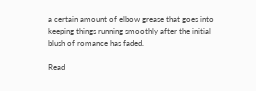a certain amount of elbow grease that goes into keeping things running smoothly after the initial blush of romance has faded.

Read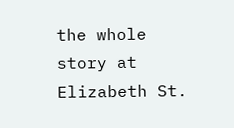the whole story at Elizabeth St.